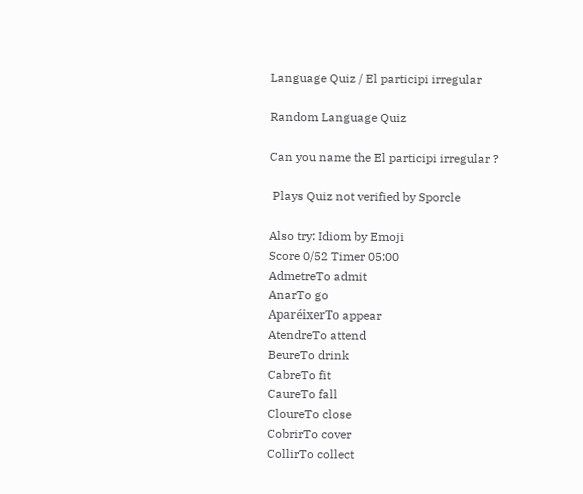Language Quiz / El participi irregular

Random Language Quiz

Can you name the El participi irregular ?

 Plays Quiz not verified by Sporcle

Also try: Idiom by Emoji
Score 0/52 Timer 05:00
AdmetreTo admit
AnarTo go
AparéixerTo appear
AtendreTo attend
BeureTo drink
CabreTo fit
CaureTo fall
CloureTo close
CobrirTo cover
CollirTo collect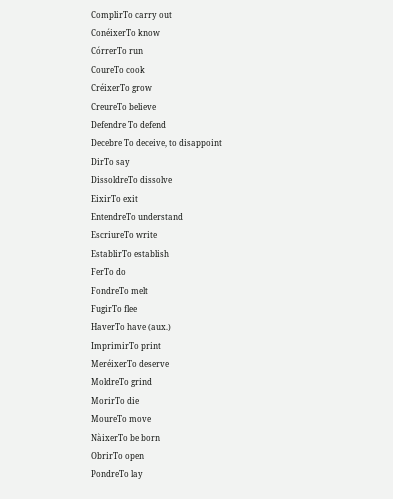ComplirTo carry out
ConéixerTo know
CórrerTo run
CoureTo cook
CréixerTo grow
CreureTo believe
Defendre To defend
Decebre To deceive, to disappoint
DirTo say
DissoldreTo dissolve
EixirTo exit
EntendreTo understand
EscriureTo write
EstablirTo establish
FerTo do
FondreTo melt
FugirTo flee
HaverTo have (aux.)
ImprimirTo print
MeréixerTo deserve
MoldreTo grind
MorirTo die
MoureTo move
NàixerTo be born
ObrirTo open
PondreTo lay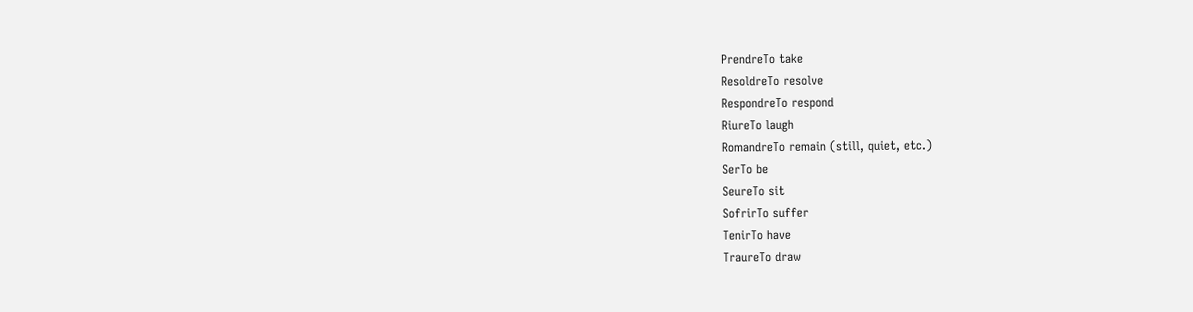PrendreTo take
ResoldreTo resolve
RespondreTo respond
RiureTo laugh
RomandreTo remain (still, quiet, etc.)
SerTo be
SeureTo sit
SofrirTo suffer
TenirTo have
TraureTo draw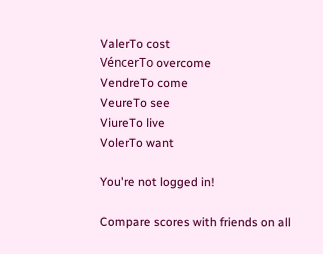ValerTo cost
VéncerTo overcome
VendreTo come
VeureTo see
ViureTo live
VolerTo want

You're not logged in!

Compare scores with friends on all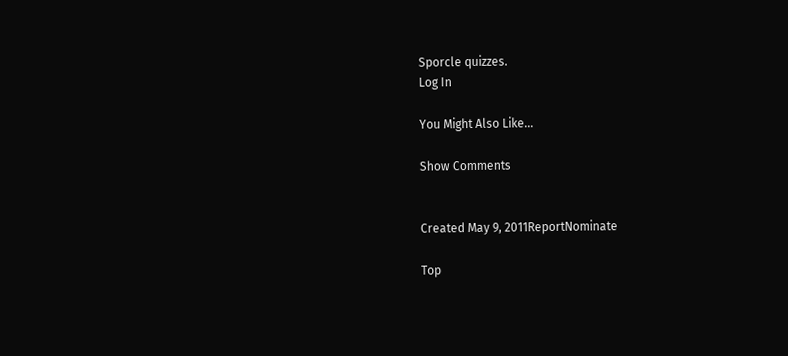Sporcle quizzes.
Log In

You Might Also Like...

Show Comments


Created May 9, 2011ReportNominate

Top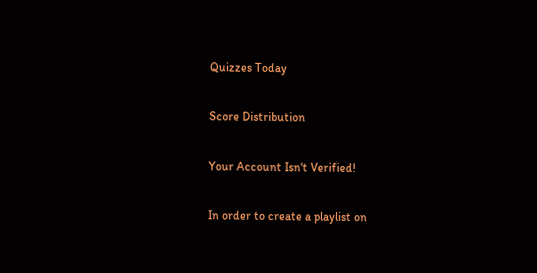Quizzes Today

Score Distribution

Your Account Isn't Verified!

In order to create a playlist on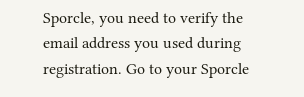Sporcle, you need to verify the email address you used during registration. Go to your Sporcle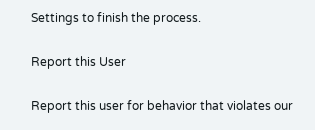Settings to finish the process.

Report this User

Report this user for behavior that violates our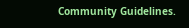Community Guidelines.